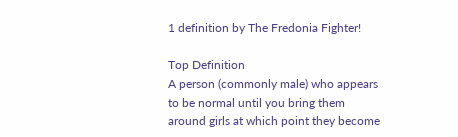1 definition by The Fredonia Fighter!

Top Definition
A person (commonly male) who appears to be normal until you bring them around girls at which point they become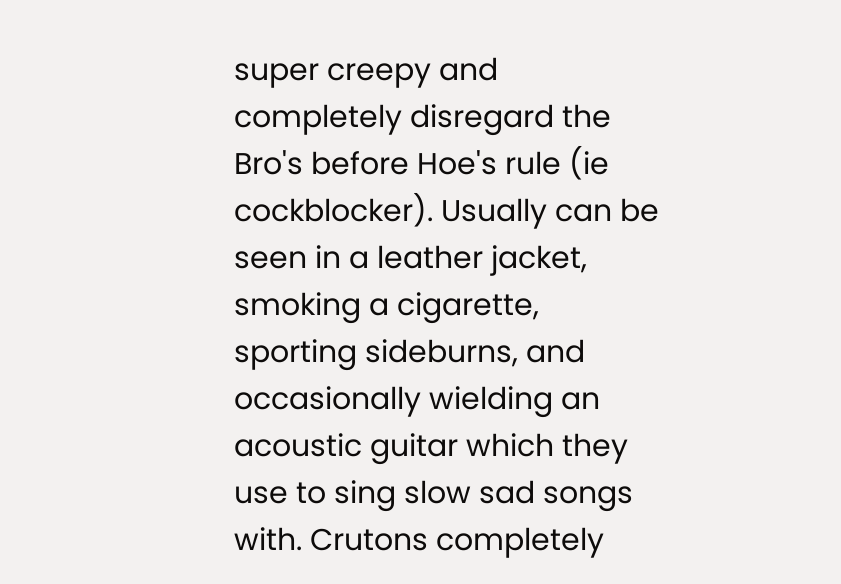super creepy and completely disregard the Bro's before Hoe's rule (ie cockblocker). Usually can be seen in a leather jacket, smoking a cigarette, sporting sideburns, and occasionally wielding an acoustic guitar which they use to sing slow sad songs with. Crutons completely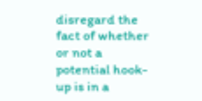disregard the fact of whether or not a potential hook-up is in a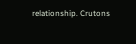relationship. Crutons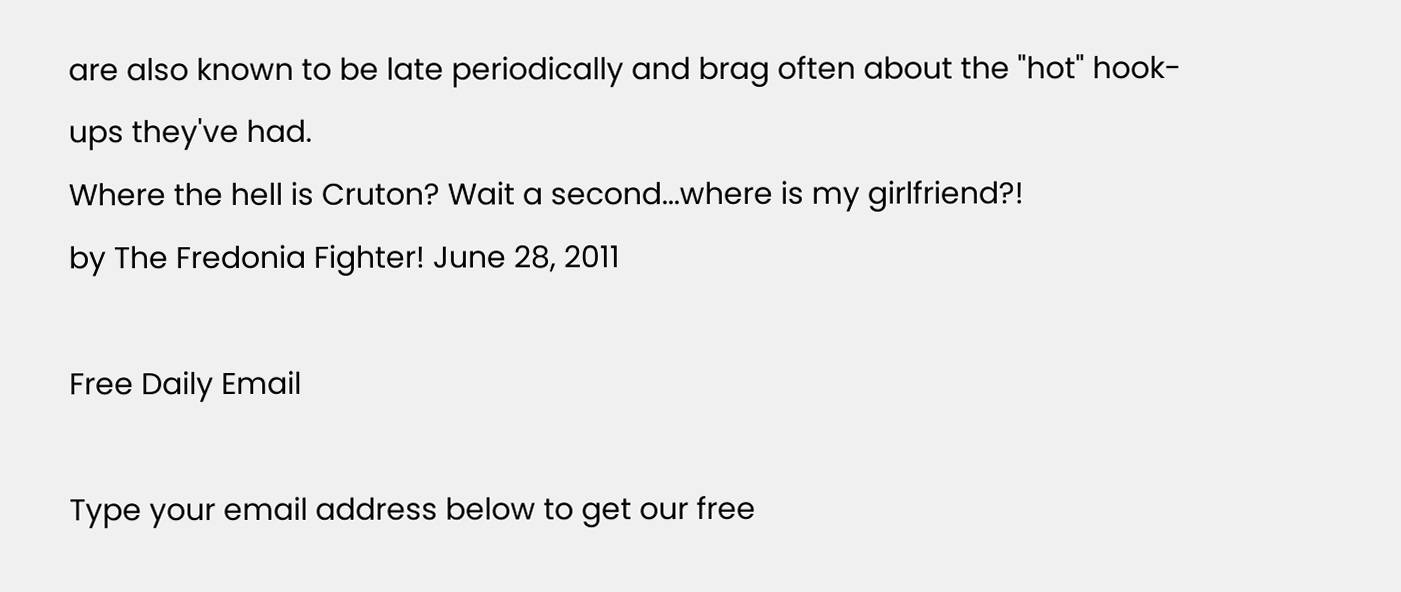are also known to be late periodically and brag often about the "hot" hook-ups they've had.
Where the hell is Cruton? Wait a second...where is my girlfriend?!
by The Fredonia Fighter! June 28, 2011

Free Daily Email

Type your email address below to get our free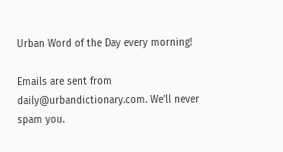Urban Word of the Day every morning!

Emails are sent from daily@urbandictionary.com. We'll never spam you.